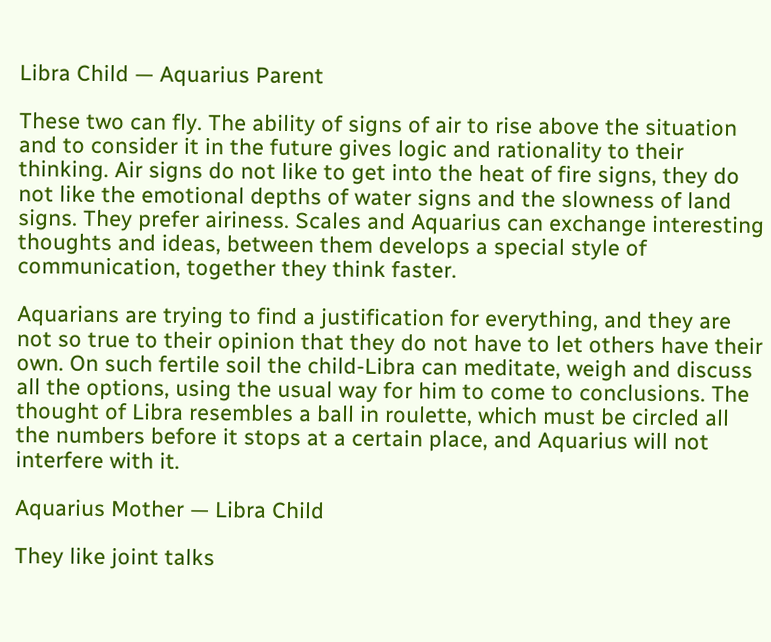Libra Child — Aquarius Parent

These two can fly. The ability of signs of air to rise above the situation and to consider it in the future gives logic and rationality to their thinking. Air signs do not like to get into the heat of fire signs, they do not like the emotional depths of water signs and the slowness of land signs. They prefer airiness. Scales and Aquarius can exchange interesting thoughts and ideas, between them develops a special style of communication, together they think faster.

Aquarians are trying to find a justification for everything, and they are not so true to their opinion that they do not have to let others have their own. On such fertile soil the child-Libra can meditate, weigh and discuss all the options, using the usual way for him to come to conclusions. The thought of Libra resembles a ball in roulette, which must be circled all the numbers before it stops at a certain place, and Aquarius will not interfere with it.

Aquarius Mother — Libra Child

They like joint talks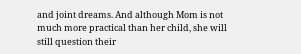and joint dreams. And although Mom is not much more practical than her child, she will still question their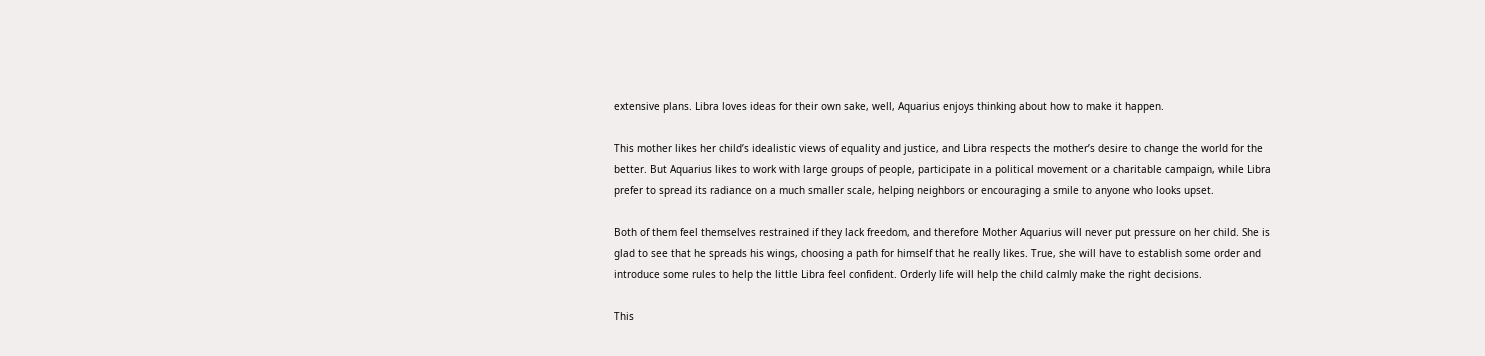extensive plans. Libra loves ideas for their own sake, well, Aquarius enjoys thinking about how to make it happen.

This mother likes her child’s idealistic views of equality and justice, and Libra respects the mother’s desire to change the world for the better. But Aquarius likes to work with large groups of people, participate in a political movement or a charitable campaign, while Libra prefer to spread its radiance on a much smaller scale, helping neighbors or encouraging a smile to anyone who looks upset.

Both of them feel themselves restrained if they lack freedom, and therefore Mother Aquarius will never put pressure on her child. She is glad to see that he spreads his wings, choosing a path for himself that he really likes. True, she will have to establish some order and introduce some rules to help the little Libra feel confident. Orderly life will help the child calmly make the right decisions.

This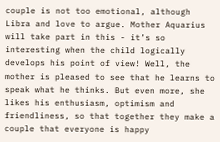couple is not too emotional, although Libra and love to argue. Mother Aquarius will take part in this - it’s so interesting when the child logically develops his point of view! Well, the mother is pleased to see that he learns to speak what he thinks. But even more, she likes his enthusiasm, optimism and friendliness, so that together they make a couple that everyone is happy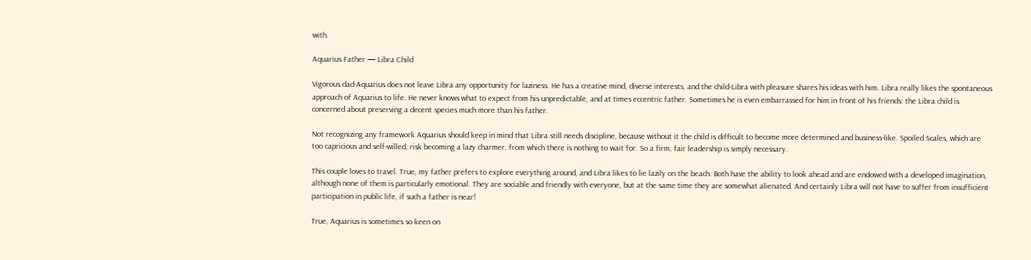with.

Aquarius Father — Libra Child

Vigorous dad-Aquarius does not leave Libra any opportunity for laziness. He has a creative mind, diverse interests, and the child-Libra with pleasure shares his ideas with him. Libra really likes the spontaneous approach of Aquarius to life. He never knows what to expect from his unpredictable, and at times eccentric father. Sometimes he is even embarrassed for him in front of his friends: the Libra child is concerned about preserving a decent species much more than his father.

Not recognizing any framework Aquarius should keep in mind that Libra still needs discipline, because without it the child is difficult to become more determined and business-like. Spoiled Scales, which are too capricious and self-willed, risk becoming a lazy charmer, from which there is nothing to wait for. So a firm, fair leadership is simply necessary.

This couple loves to travel. True, my father prefers to explore everything around, and Libra likes to lie lazily on the beach. Both have the ability to look ahead and are endowed with a developed imagination, although none of them is particularly emotional. They are sociable and friendly with everyone, but at the same time they are somewhat alienated. And certainly Libra will not have to suffer from insufficient participation in public life, if such a father is near!

True, Aquarius is sometimes so keen on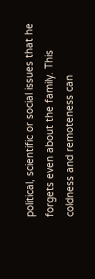political, scientific or social issues that he forgets even about the family. This coldness and remoteness can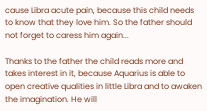cause Libra acute pain, because this child needs to know that they love him. So the father should not forget to caress him again...

Thanks to the father the child reads more and takes interest in it, because Aquarius is able to open creative qualities in little Libra and to awaken the imagination. He will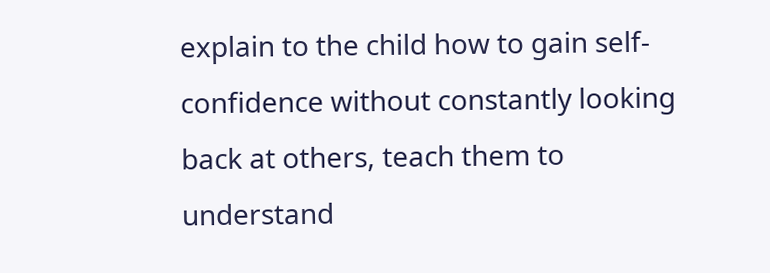explain to the child how to gain self-confidence without constantly looking back at others, teach them to understand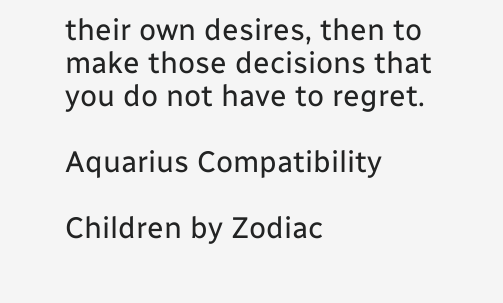their own desires, then to make those decisions that you do not have to regret.

Aquarius Compatibility

Children by Zodiac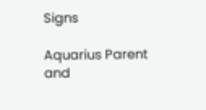Signs

Aquarius Parent and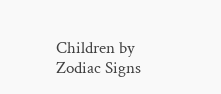Children by Zodiac Signs